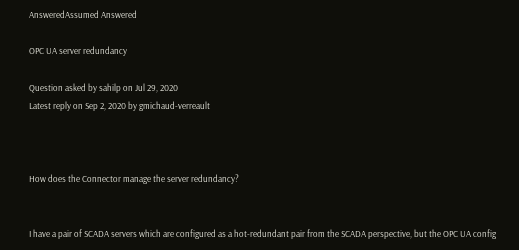AnsweredAssumed Answered

OPC UA server redundancy

Question asked by sahilp on Jul 29, 2020
Latest reply on Sep 2, 2020 by gmichaud-verreault



How does the Connector manage the server redundancy?


I have a pair of SCADA servers which are configured as a hot-redundant pair from the SCADA perspective, but the OPC UA config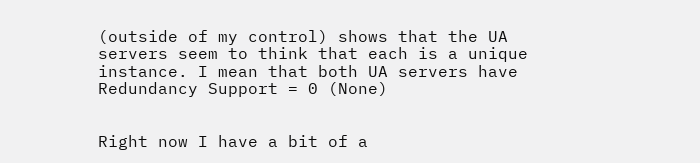(outside of my control) shows that the UA servers seem to think that each is a unique instance. I mean that both UA servers have Redundancy Support = 0 (None)


Right now I have a bit of a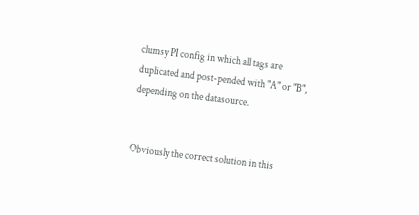clumsy PI config in which all tags are duplicated and post-pended with "A" or "B", depending on the datasource.


Obviously the correct solution in this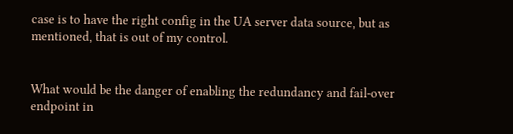case is to have the right config in the UA server data source, but as mentioned, that is out of my control.


What would be the danger of enabling the redundancy and fail-over endpoint in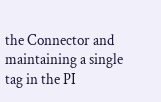the Connector and maintaining a single tag in the PI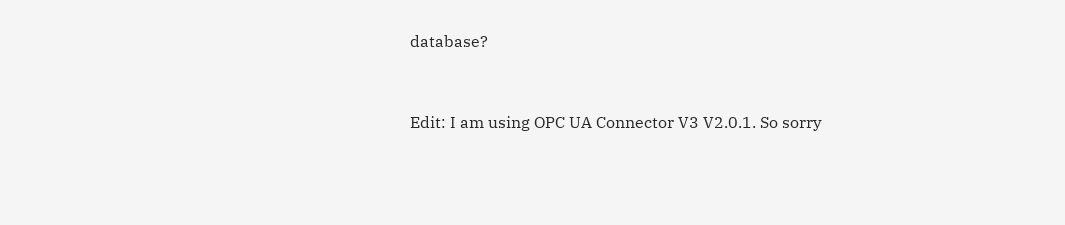database?


Edit: I am using OPC UA Connector V3 V2.0.1. So sorry